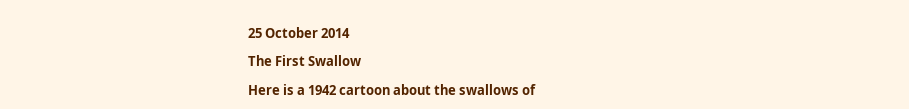25 October 2014

The First Swallow

Here is a 1942 cartoon about the swallows of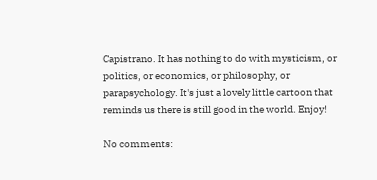Capistrano. It has nothing to do with mysticism, or politics, or economics, or philosophy, or parapsychology. It's just a lovely little cartoon that reminds us there is still good in the world. Enjoy!

No comments: